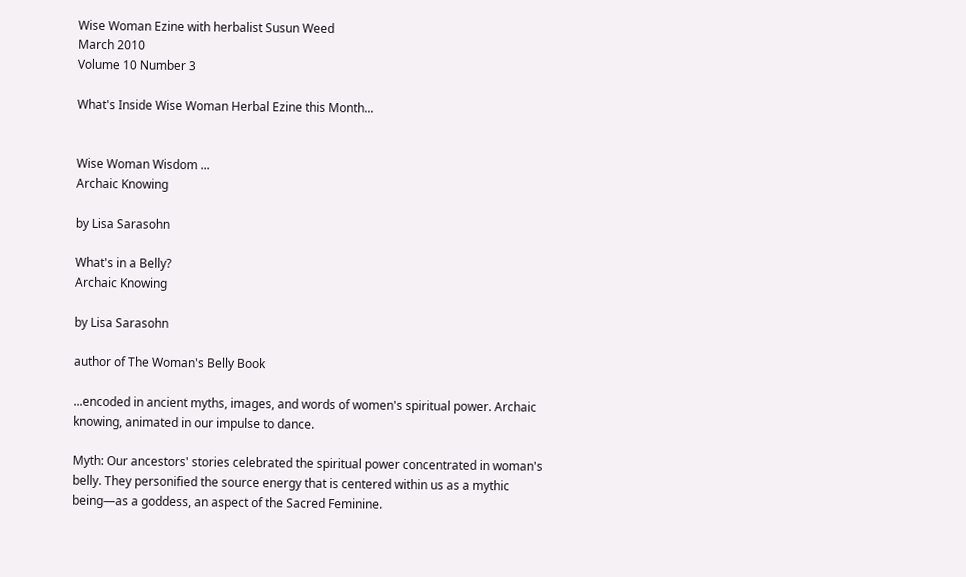Wise Woman Ezine with herbalist Susun Weed
March 2010
Volume 10 Number 3

What's Inside Wise Woman Herbal Ezine this Month...


Wise Woman Wisdom ...
Archaic Knowing

by Lisa Sarasohn

What's in a Belly?
Archaic Knowing

by Lisa Sarasohn

author of The Woman's Belly Book

...encoded in ancient myths, images, and words of women's spiritual power. Archaic knowing, animated in our impulse to dance.

Myth: Our ancestors' stories celebrated the spiritual power concentrated in woman's belly. They personified the source energy that is centered within us as a mythic being—as a goddess, an aspect of the Sacred Feminine.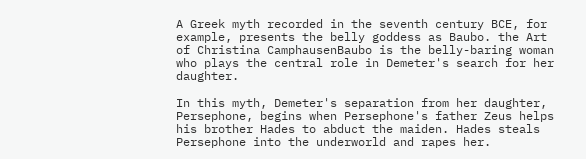A Greek myth recorded in the seventh century BCE, for example, presents the belly goddess as Baubo. the Art of Christina CamphausenBaubo is the belly-baring woman who plays the central role in Demeter's search for her daughter.

In this myth, Demeter's separation from her daughter, Persephone, begins when Persephone's father Zeus helps his brother Hades to abduct the maiden. Hades steals Persephone into the underworld and rapes her.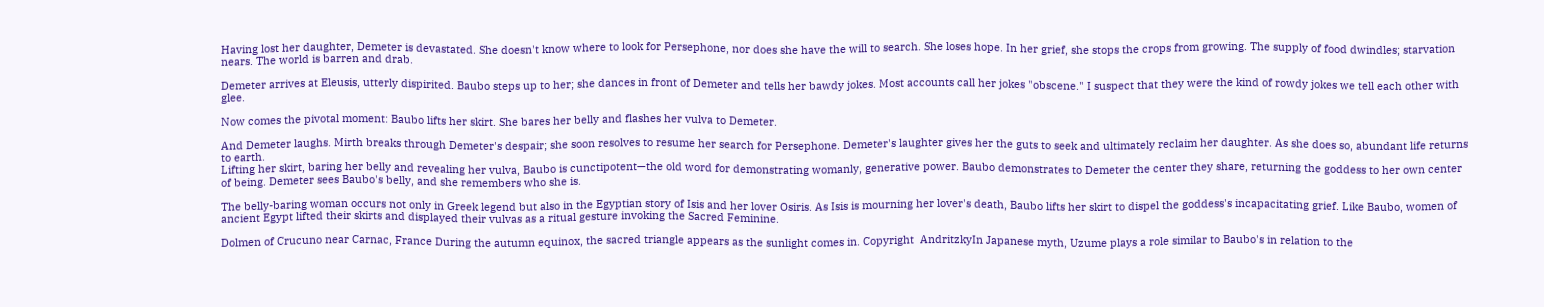Having lost her daughter, Demeter is devastated. She doesn't know where to look for Persephone, nor does she have the will to search. She loses hope. In her grief, she stops the crops from growing. The supply of food dwindles; starvation nears. The world is barren and drab.

Demeter arrives at Eleusis, utterly dispirited. Baubo steps up to her; she dances in front of Demeter and tells her bawdy jokes. Most accounts call her jokes "obscene." I suspect that they were the kind of rowdy jokes we tell each other with glee.

Now comes the pivotal moment: Baubo lifts her skirt. She bares her belly and flashes her vulva to Demeter.

And Demeter laughs. Mirth breaks through Demeter's despair; she soon resolves to resume her search for Persephone. Demeter's laughter gives her the guts to seek and ultimately reclaim her daughter. As she does so, abundant life returns to earth.
Lifting her skirt, baring her belly and revealing her vulva, Baubo is cunctipotent—the old word for demonstrating womanly, generative power. Baubo demonstrates to Demeter the center they share, returning the goddess to her own center of being. Demeter sees Baubo's belly, and she remembers who she is.

The belly-baring woman occurs not only in Greek legend but also in the Egyptian story of Isis and her lover Osiris. As Isis is mourning her lover's death, Baubo lifts her skirt to dispel the goddess's incapacitating grief. Like Baubo, women of ancient Egypt lifted their skirts and displayed their vulvas as a ritual gesture invoking the Sacred Feminine.

Dolmen of Crucuno near Carnac, France During the autumn equinox, the sacred triangle appears as the sunlight comes in. Copyright  AndritzkyIn Japanese myth, Uzume plays a role similar to Baubo's in relation to the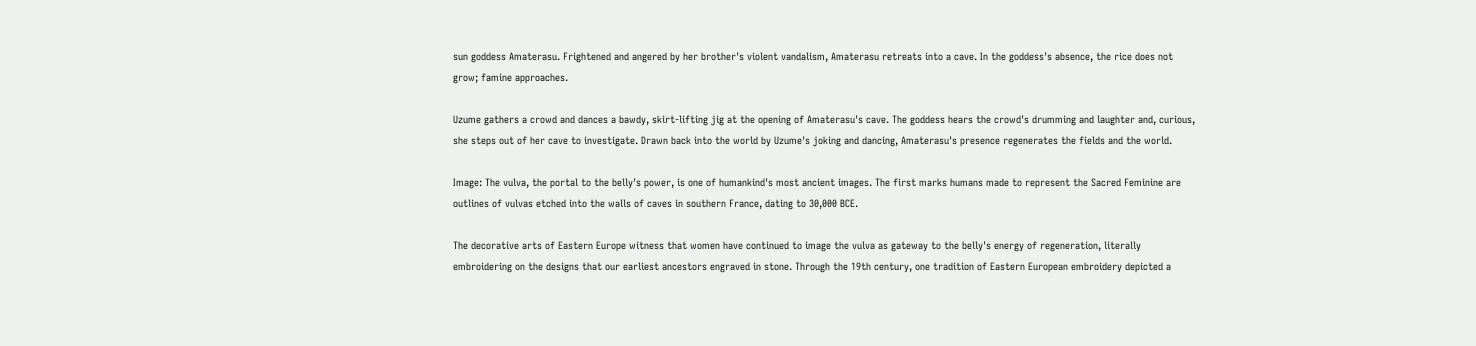sun goddess Amaterasu. Frightened and angered by her brother's violent vandalism, Amaterasu retreats into a cave. In the goddess's absence, the rice does not grow; famine approaches.

Uzume gathers a crowd and dances a bawdy, skirt-lifting jig at the opening of Amaterasu's cave. The goddess hears the crowd's drumming and laughter and, curious, she steps out of her cave to investigate. Drawn back into the world by Uzume's joking and dancing, Amaterasu's presence regenerates the fields and the world.

Image: The vulva, the portal to the belly's power, is one of humankind's most ancient images. The first marks humans made to represent the Sacred Feminine are outlines of vulvas etched into the walls of caves in southern France, dating to 30,000 BCE.

The decorative arts of Eastern Europe witness that women have continued to image the vulva as gateway to the belly's energy of regeneration, literally embroidering on the designs that our earliest ancestors engraved in stone. Through the 19th century, one tradition of Eastern European embroidery depicted a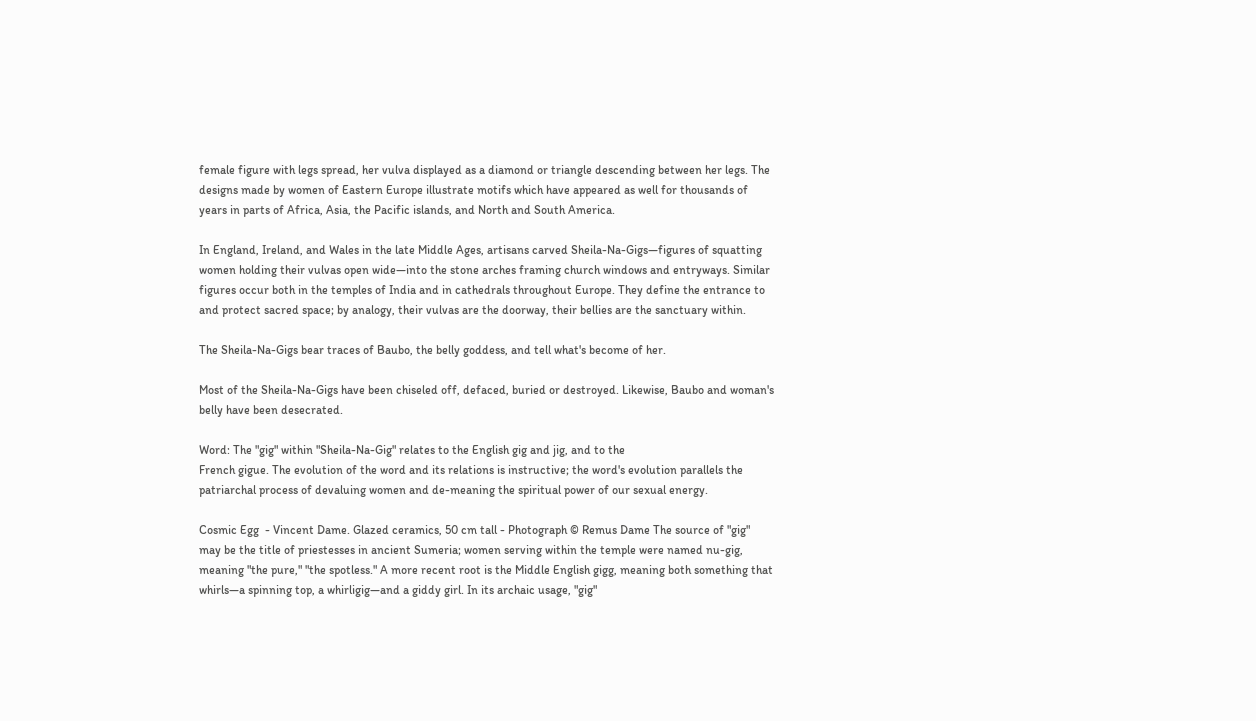female figure with legs spread, her vulva displayed as a diamond or triangle descending between her legs. The designs made by women of Eastern Europe illustrate motifs which have appeared as well for thousands of years in parts of Africa, Asia, the Pacific islands, and North and South America.

In England, Ireland, and Wales in the late Middle Ages, artisans carved Sheila-Na-Gigs—figures of squatting women holding their vulvas open wide—into the stone arches framing church windows and entryways. Similar figures occur both in the temples of India and in cathedrals throughout Europe. They define the entrance to and protect sacred space; by analogy, their vulvas are the doorway, their bellies are the sanctuary within.

The Sheila-Na-Gigs bear traces of Baubo, the belly goddess, and tell what's become of her.

Most of the Sheila-Na-Gigs have been chiseled off, defaced, buried or destroyed. Likewise, Baubo and woman's belly have been desecrated.

Word: The "gig" within "Sheila-Na-Gig" relates to the English gig and jig, and to the
French gigue. The evolution of the word and its relations is instructive; the word's evolution parallels the patriarchal process of devaluing women and de-meaning the spiritual power of our sexual energy.

Cosmic Egg  - Vincent Dame. Glazed ceramics, 50 cm tall - Photograph © Remus Dame The source of "gig" may be the title of priestesses in ancient Sumeria; women serving within the temple were named nu-gig, meaning "the pure," "the spotless." A more recent root is the Middle English gigg, meaning both something that whirls—a spinning top, a whirligig—and a giddy girl. In its archaic usage, "gig"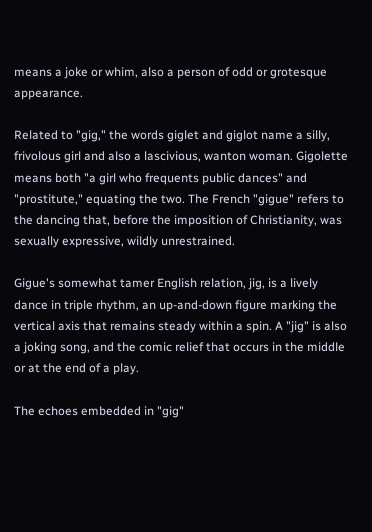means a joke or whim, also a person of odd or grotesque appearance.

Related to "gig," the words giglet and giglot name a silly, frivolous girl and also a lascivious, wanton woman. Gigolette means both "a girl who frequents public dances" and "prostitute," equating the two. The French "gigue" refers to the dancing that, before the imposition of Christianity, was sexually expressive, wildly unrestrained.

Gigue's somewhat tamer English relation, jig, is a lively dance in triple rhythm, an up-and-down figure marking the vertical axis that remains steady within a spin. A "jig" is also a joking song, and the comic relief that occurs in the middle or at the end of a play.

The echoes embedded in "gig"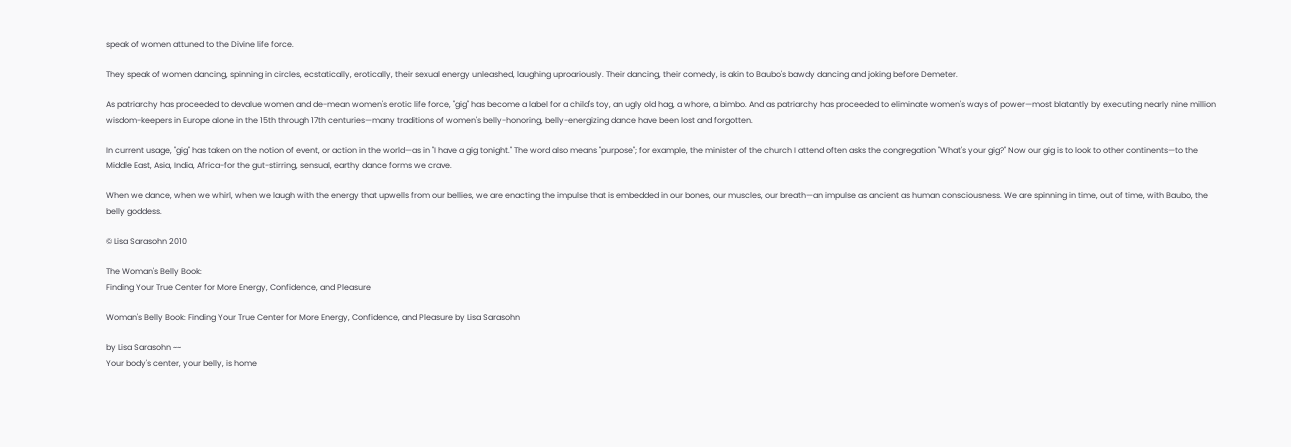speak of women attuned to the Divine life force.

They speak of women dancing, spinning in circles, ecstatically, erotically, their sexual energy unleashed, laughing uproariously. Their dancing, their comedy, is akin to Baubo's bawdy dancing and joking before Demeter.

As patriarchy has proceeded to devalue women and de-mean women's erotic life force, "gig" has become a label for a child's toy, an ugly old hag, a whore, a bimbo. And as patriarchy has proceeded to eliminate women's ways of power—most blatantly by executing nearly nine million wisdom-keepers in Europe alone in the 15th through 17th centuries—many traditions of women's belly-honoring, belly-energizing dance have been lost and forgotten.

In current usage, "gig" has taken on the notion of event, or action in the world—as in "I have a gig tonight." The word also means "purpose"; for example, the minister of the church I attend often asks the congregation "What's your gig?" Now our gig is to look to other continents—to the Middle East, Asia, India, Africa-for the gut-stirring, sensual, earthy dance forms we crave.

When we dance, when we whirl, when we laugh with the energy that upwells from our bellies, we are enacting the impulse that is embedded in our bones, our muscles, our breath—an impulse as ancient as human consciousness. We are spinning in time, out of time, with Baubo, the belly goddess.

© Lisa Sarasohn 2010

The Woman's Belly Book:
Finding Your True Center for More Energy, Confidence, and Pleasure

Woman's Belly Book: Finding Your True Center for More Energy, Confidence, and Pleasure by Lisa Sarasohn

by Lisa Sarasohn ~~
Your body's center, your belly, is home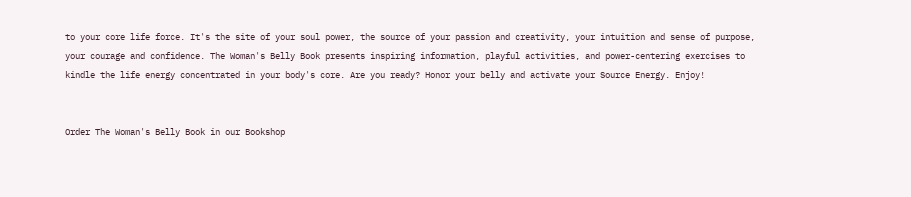to your core life force. It's the site of your soul power, the source of your passion and creativity, your intuition and sense of purpose, your courage and confidence. The Woman's Belly Book presents inspiring information, playful activities, and power-centering exercises to kindle the life energy concentrated in your body's core. Are you ready? Honor your belly and activate your Source Energy. Enjoy!


Order The Woman's Belly Book in our Bookshop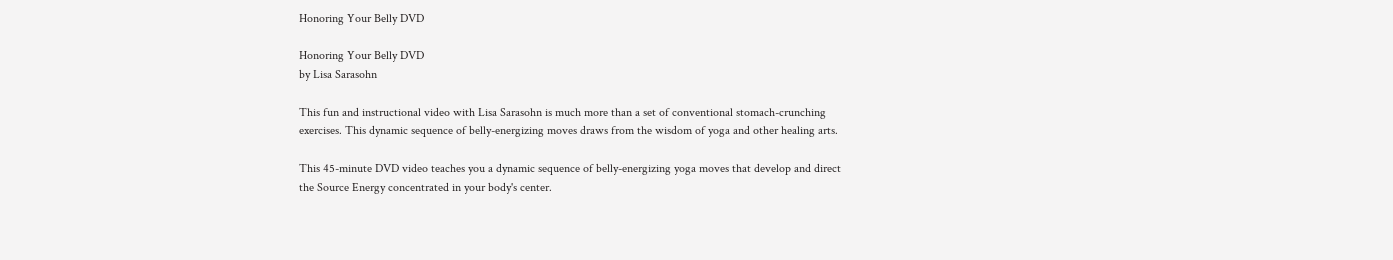Honoring Your Belly DVD

Honoring Your Belly DVD
by Lisa Sarasohn

This fun and instructional video with Lisa Sarasohn is much more than a set of conventional stomach-crunching exercises. This dynamic sequence of belly-energizing moves draws from the wisdom of yoga and other healing arts.

This 45-minute DVD video teaches you a dynamic sequence of belly-energizing yoga moves that develop and direct the Source Energy concentrated in your body's center.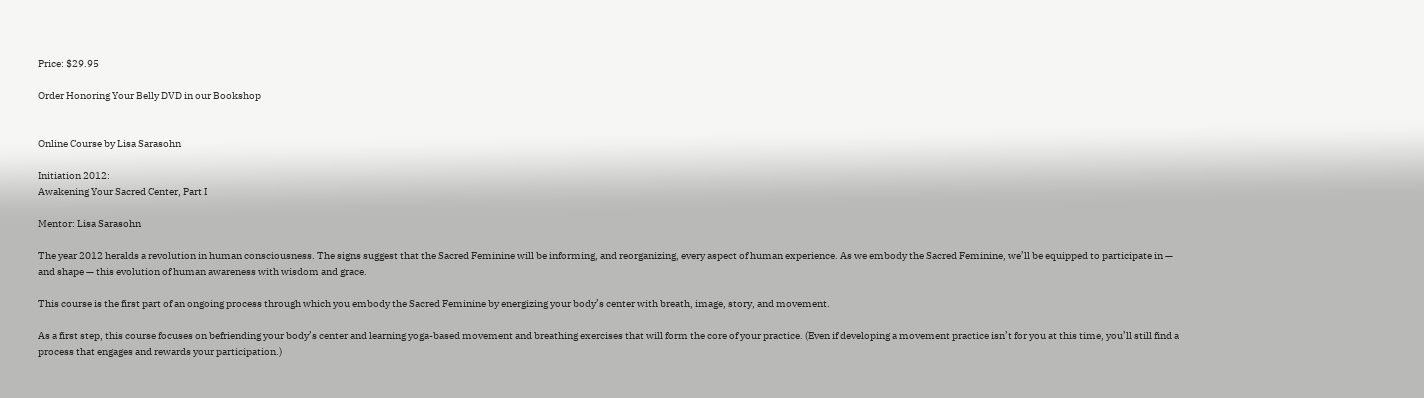Price: $29.95

Order Honoring Your Belly DVD in our Bookshop


Online Course by Lisa Sarasohn

Initiation 2012:
Awakening Your Sacred Center, Part I

Mentor: Lisa Sarasohn

The year 2012 heralds a revolution in human consciousness. The signs suggest that the Sacred Feminine will be informing, and reorganizing, every aspect of human experience. As we embody the Sacred Feminine, we’ll be equipped to participate in — and shape — this evolution of human awareness with wisdom and grace.

This course is the first part of an ongoing process through which you embody the Sacred Feminine by energizing your body’s center with breath, image, story, and movement.

As a first step, this course focuses on befriending your body’s center and learning yoga-based movement and breathing exercises that will form the core of your practice. (Even if developing a movement practice isn’t for you at this time, you’ll still find a process that engages and rewards your participation.)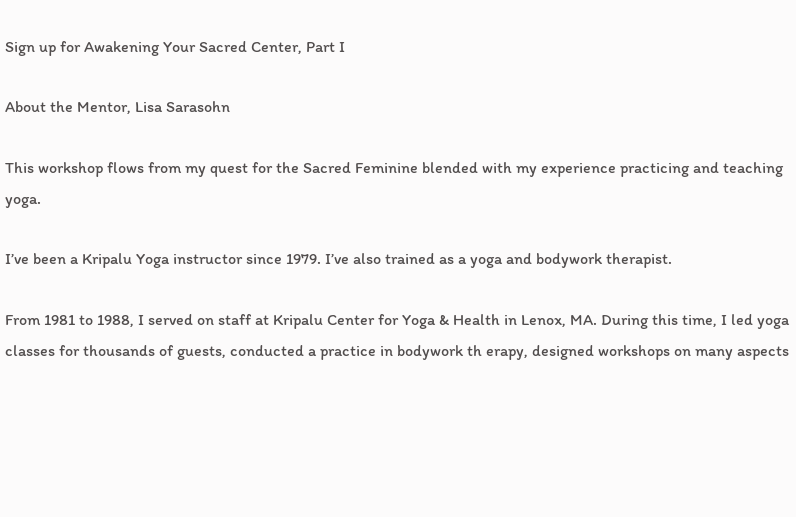Sign up for Awakening Your Sacred Center, Part I

About the Mentor, Lisa Sarasohn

This workshop flows from my quest for the Sacred Feminine blended with my experience practicing and teaching yoga.

I’ve been a Kripalu Yoga instructor since 1979. I’ve also trained as a yoga and bodywork therapist.

From 1981 to 1988, I served on staff at Kripalu Center for Yoga & Health in Lenox, MA. During this time, I led yoga classes for thousands of guests, conducted a practice in bodywork th erapy, designed workshops on many aspects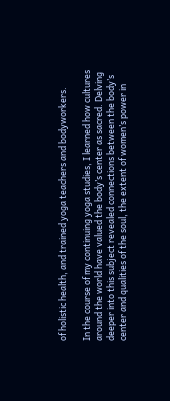of holistic health, and trained yoga teachers and bodyworkers.

In the course of my continuing yoga studies, I learned how cultures around the world have valued the body’s center as sacred. Delving deeper into this subject revealed connections between the body’s center and qualities of the soul, the extent of women’s power in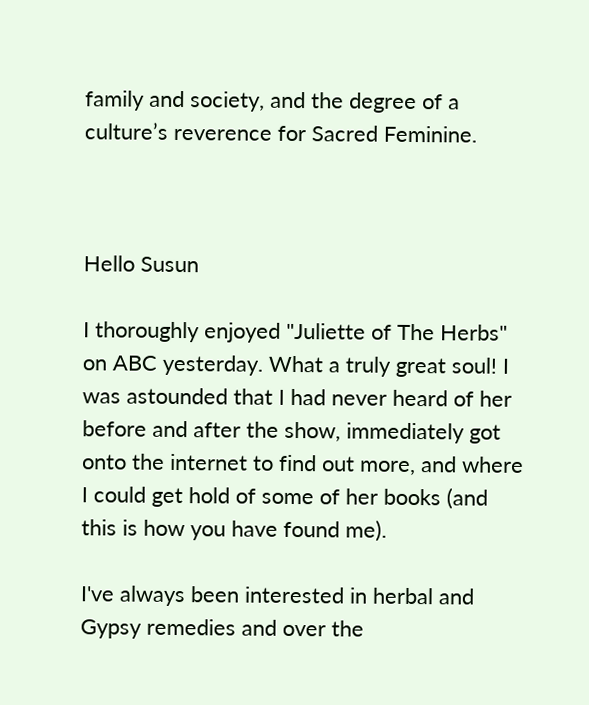family and society, and the degree of a culture’s reverence for Sacred Feminine.



Hello Susun

I thoroughly enjoyed "Juliette of The Herbs" on ABC yesterday. What a truly great soul! I was astounded that I had never heard of her before and after the show, immediately got onto the internet to find out more, and where I could get hold of some of her books (and this is how you have found me).

I've always been interested in herbal and Gypsy remedies and over the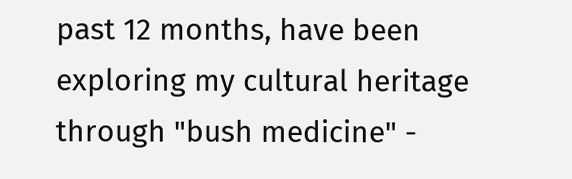past 12 months, have been exploring my cultural heritage through "bush medicine" -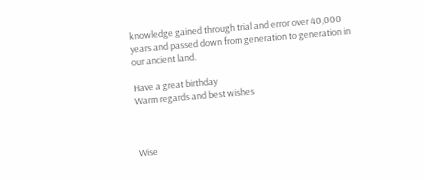knowledge gained through trial and error over 40,000 years and passed down from generation to generation in our ancient land.

Have a great birthday
Warm regards and best wishes



Wise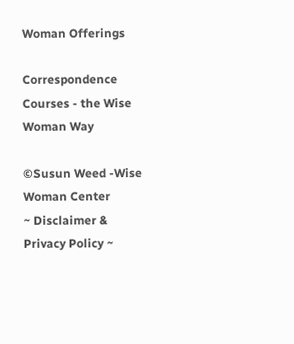Woman Offerings

Correspondence Courses - the Wise Woman Way

©Susun Weed -Wise Woman Center
~ Disclaimer & Privacy Policy ~